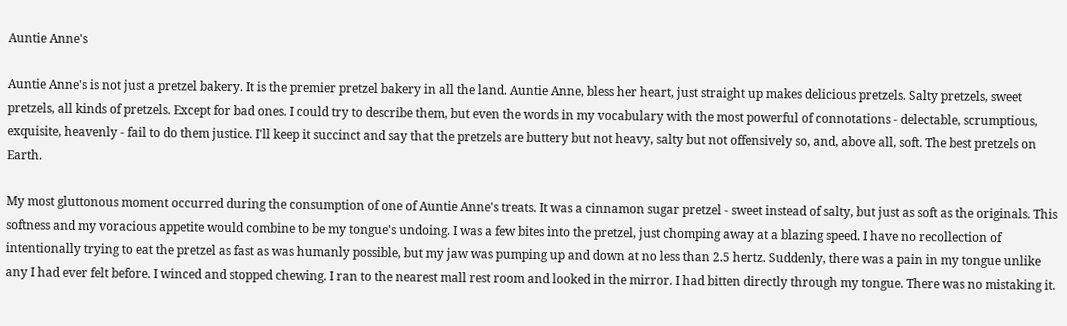Auntie Anne's

Auntie Anne's is not just a pretzel bakery. It is the premier pretzel bakery in all the land. Auntie Anne, bless her heart, just straight up makes delicious pretzels. Salty pretzels, sweet pretzels, all kinds of pretzels. Except for bad ones. I could try to describe them, but even the words in my vocabulary with the most powerful of connotations - delectable, scrumptious, exquisite, heavenly - fail to do them justice. I'll keep it succinct and say that the pretzels are buttery but not heavy, salty but not offensively so, and, above all, soft. The best pretzels on Earth.

My most gluttonous moment occurred during the consumption of one of Auntie Anne's treats. It was a cinnamon sugar pretzel - sweet instead of salty, but just as soft as the originals. This softness and my voracious appetite would combine to be my tongue's undoing. I was a few bites into the pretzel, just chomping away at a blazing speed. I have no recollection of intentionally trying to eat the pretzel as fast as was humanly possible, but my jaw was pumping up and down at no less than 2.5 hertz. Suddenly, there was a pain in my tongue unlike any I had ever felt before. I winced and stopped chewing. I ran to the nearest mall rest room and looked in the mirror. I had bitten directly through my tongue. There was no mistaking it.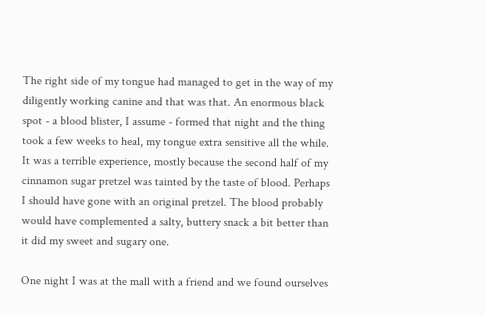The right side of my tongue had managed to get in the way of my diligently working canine and that was that. An enormous black spot - a blood blister, I assume - formed that night and the thing took a few weeks to heal, my tongue extra sensitive all the while. It was a terrible experience, mostly because the second half of my cinnamon sugar pretzel was tainted by the taste of blood. Perhaps I should have gone with an original pretzel. The blood probably would have complemented a salty, buttery snack a bit better than it did my sweet and sugary one.

One night I was at the mall with a friend and we found ourselves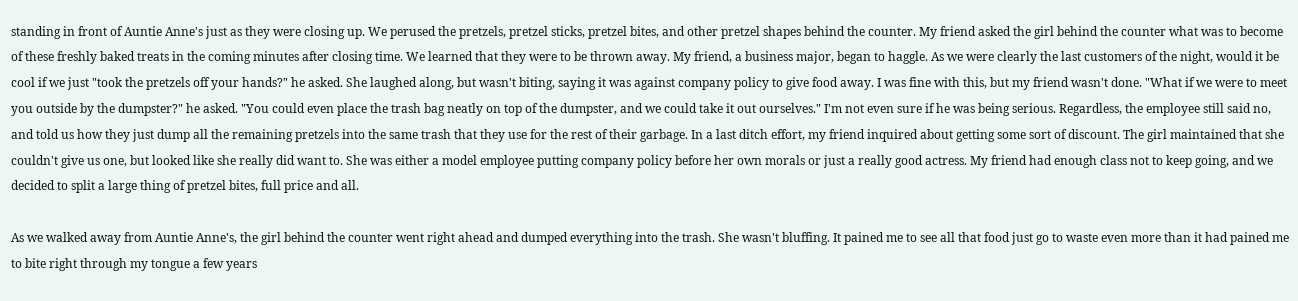standing in front of Auntie Anne's just as they were closing up. We perused the pretzels, pretzel sticks, pretzel bites, and other pretzel shapes behind the counter. My friend asked the girl behind the counter what was to become of these freshly baked treats in the coming minutes after closing time. We learned that they were to be thrown away. My friend, a business major, began to haggle. As we were clearly the last customers of the night, would it be cool if we just "took the pretzels off your hands?" he asked. She laughed along, but wasn't biting, saying it was against company policy to give food away. I was fine with this, but my friend wasn't done. "What if we were to meet you outside by the dumpster?" he asked. "You could even place the trash bag neatly on top of the dumpster, and we could take it out ourselves." I'm not even sure if he was being serious. Regardless, the employee still said no, and told us how they just dump all the remaining pretzels into the same trash that they use for the rest of their garbage. In a last ditch effort, my friend inquired about getting some sort of discount. The girl maintained that she couldn't give us one, but looked like she really did want to. She was either a model employee putting company policy before her own morals or just a really good actress. My friend had enough class not to keep going, and we decided to split a large thing of pretzel bites, full price and all.

As we walked away from Auntie Anne's, the girl behind the counter went right ahead and dumped everything into the trash. She wasn't bluffing. It pained me to see all that food just go to waste even more than it had pained me to bite right through my tongue a few years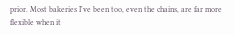prior. Most bakeries I've been too, even the chains, are far more flexible when it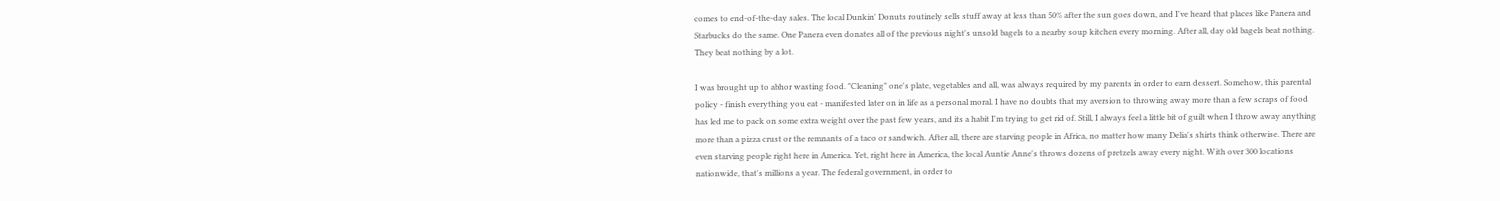comes to end-of-the-day sales. The local Dunkin' Donuts routinely sells stuff away at less than 50% after the sun goes down, and I've heard that places like Panera and Starbucks do the same. One Panera even donates all of the previous night's unsold bagels to a nearby soup kitchen every morning. After all, day old bagels beat nothing. They beat nothing by a lot.

I was brought up to abhor wasting food. "Cleaning" one's plate, vegetables and all, was always required by my parents in order to earn dessert. Somehow, this parental policy - finish everything you eat - manifested later on in life as a personal moral. I have no doubts that my aversion to throwing away more than a few scraps of food has led me to pack on some extra weight over the past few years, and its a habit I'm trying to get rid of. Still, I always feel a little bit of guilt when I throw away anything more than a pizza crust or the remnants of a taco or sandwich. After all, there are starving people in Africa, no matter how many Delia's shirts think otherwise. There are even starving people right here in America. Yet, right here in America, the local Auntie Anne's throws dozens of pretzels away every night. With over 300 locations nationwide, that's millions a year. The federal government, in order to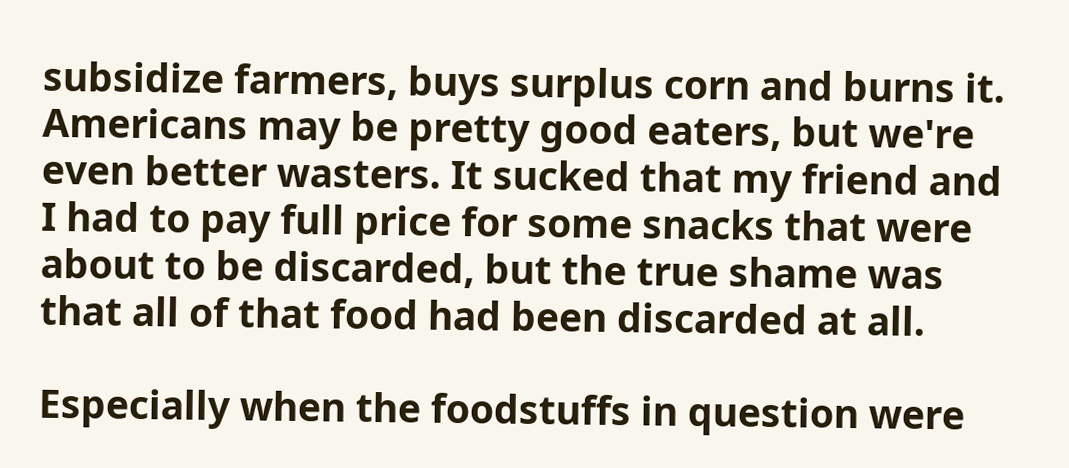subsidize farmers, buys surplus corn and burns it. Americans may be pretty good eaters, but we're even better wasters. It sucked that my friend and I had to pay full price for some snacks that were about to be discarded, but the true shame was that all of that food had been discarded at all.

Especially when the foodstuffs in question were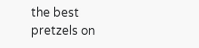the best pretzels on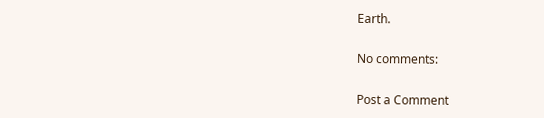Earth.

No comments:

Post a Comment